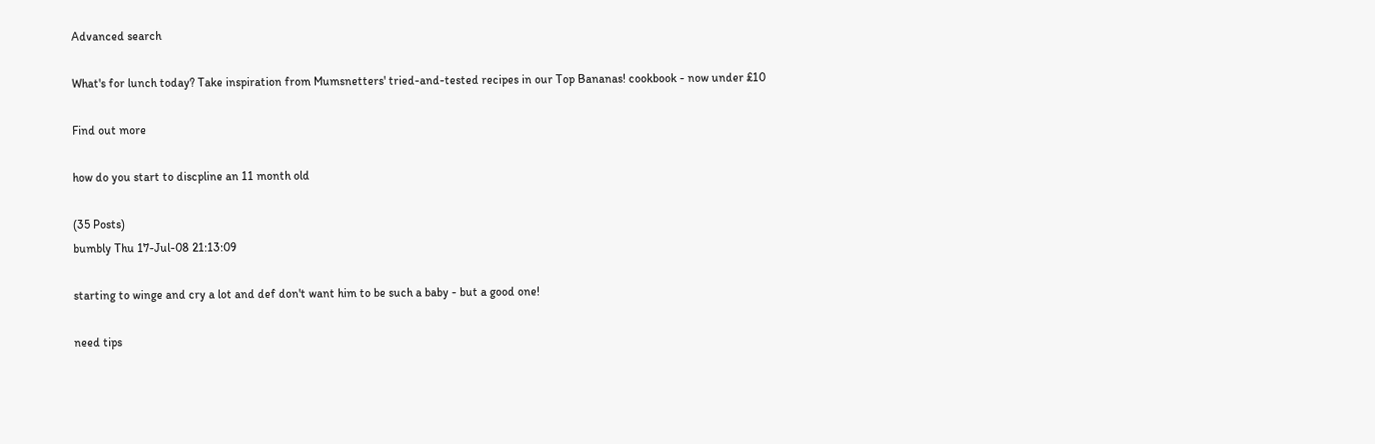Advanced search

What's for lunch today? Take inspiration from Mumsnetters' tried-and-tested recipes in our Top Bananas! cookbook - now under £10

Find out more

how do you start to discpline an 11 month old

(35 Posts)
bumbly Thu 17-Jul-08 21:13:09

starting to winge and cry a lot and def don't want him to be such a baby - but a good one!

need tips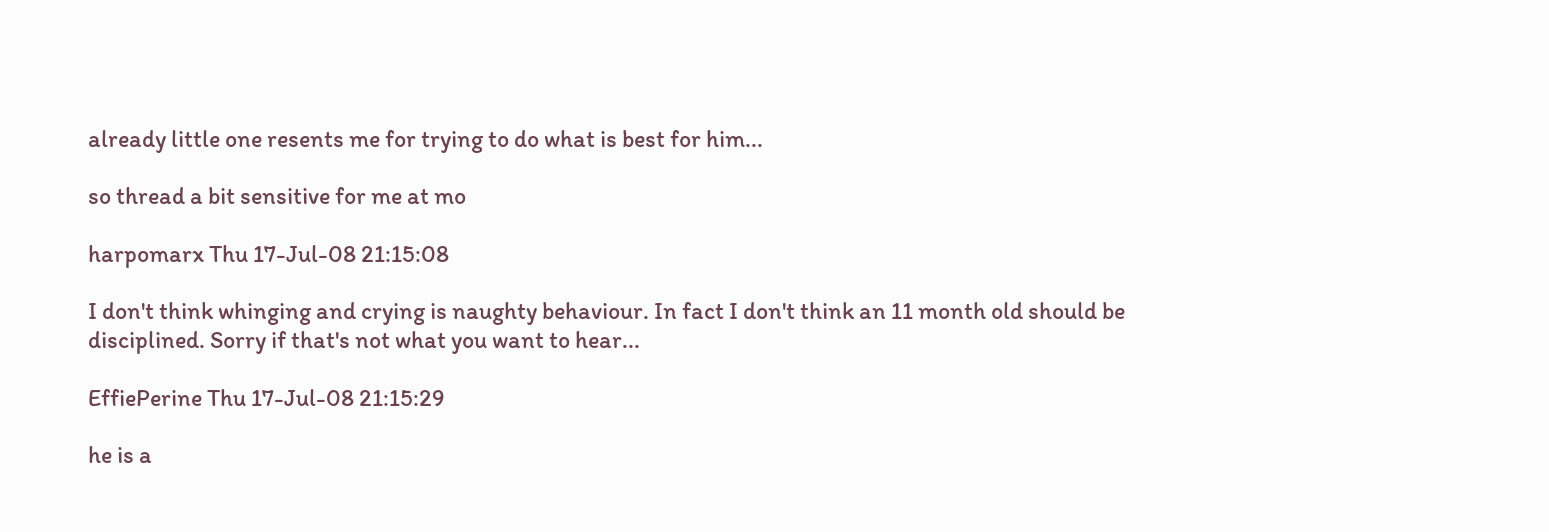already little one resents me for trying to do what is best for him...

so thread a bit sensitive for me at mo

harpomarx Thu 17-Jul-08 21:15:08

I don't think whinging and crying is naughty behaviour. In fact I don't think an 11 month old should be disciplined. Sorry if that's not what you want to hear...

EffiePerine Thu 17-Jul-08 21:15:29

he is a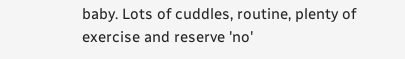baby. Lots of cuddles, routine, plenty of exercise and reserve 'no'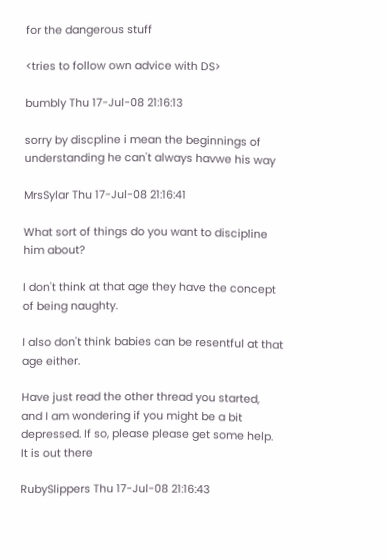for the dangerous stuff

<tries to follow own advice with DS>

bumbly Thu 17-Jul-08 21:16:13

sorry by discpline i mean the beginnings of understanding he can't always havwe his way

MrsSylar Thu 17-Jul-08 21:16:41

What sort of things do you want to discipline him about?

I don't think at that age they have the concept of being naughty.

I also don't think babies can be resentful at that age either.

Have just read the other thread you started, and I am wondering if you might be a bit depressed. If so, please please get some help. It is out there

RubySlippers Thu 17-Jul-08 21:16:43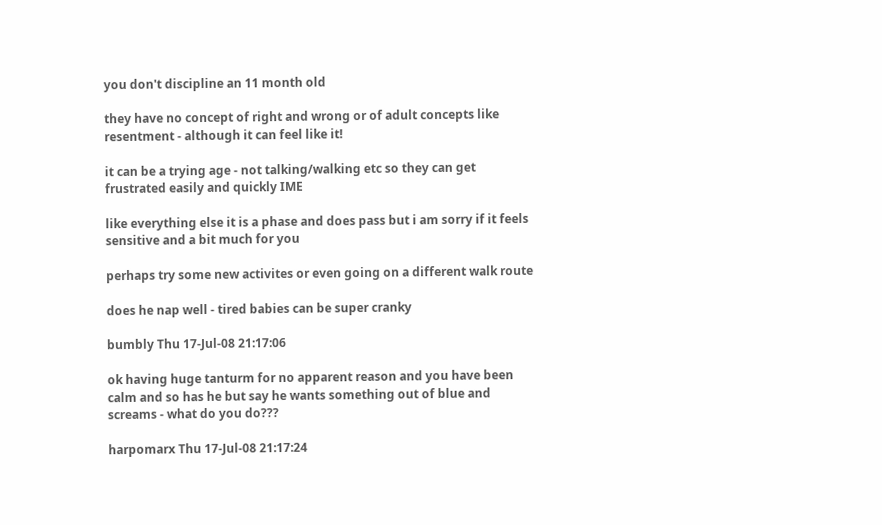you don't discipline an 11 month old

they have no concept of right and wrong or of adult concepts like resentment - although it can feel like it!

it can be a trying age - not talking/walking etc so they can get frustrated easily and quickly IME

like everything else it is a phase and does pass but i am sorry if it feels sensitive and a bit much for you

perhaps try some new activites or even going on a different walk route

does he nap well - tired babies can be super cranky

bumbly Thu 17-Jul-08 21:17:06

ok having huge tanturm for no apparent reason and you have been calm and so has he but say he wants something out of blue and screams - what do you do???

harpomarx Thu 17-Jul-08 21:17:24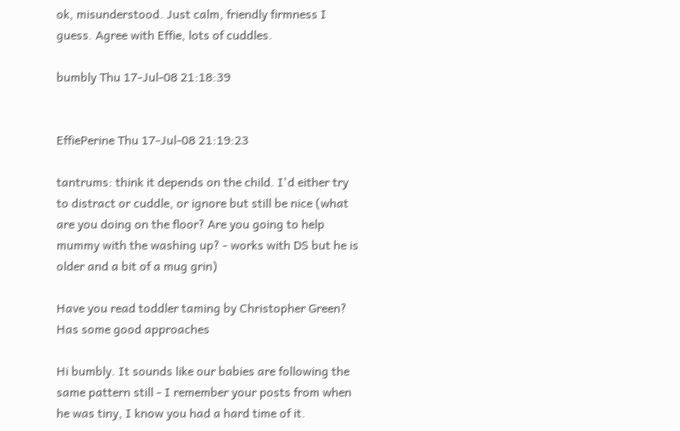ok, misunderstood. Just calm, friendly firmness I guess. Agree with Effie, lots of cuddles.

bumbly Thu 17-Jul-08 21:18:39


EffiePerine Thu 17-Jul-08 21:19:23

tantrums: think it depends on the child. I'd either try to distract or cuddle, or ignore but still be nice (what are you doing on the floor? Are you going to help mummy with the washing up? - works with DS but he is older and a bit of a mug grin)

Have you read toddler taming by Christopher Green? Has some good approaches

Hi bumbly. It sounds like our babies are following the same pattern still - I remember your posts from when he was tiny, I know you had a hard time of it.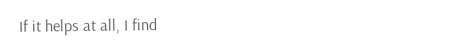If it helps at all, I find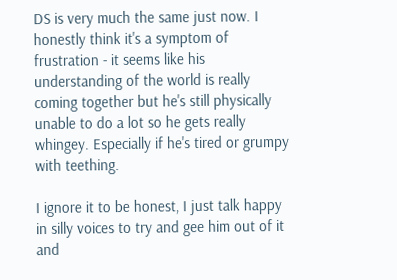DS is very much the same just now. I honestly think it's a symptom of frustration - it seems like his understanding of the world is really coming together but he's still physically unable to do a lot so he gets really whingey. Especially if he's tired or grumpy with teething.

I ignore it to be honest, I just talk happy in silly voices to try and gee him out of it and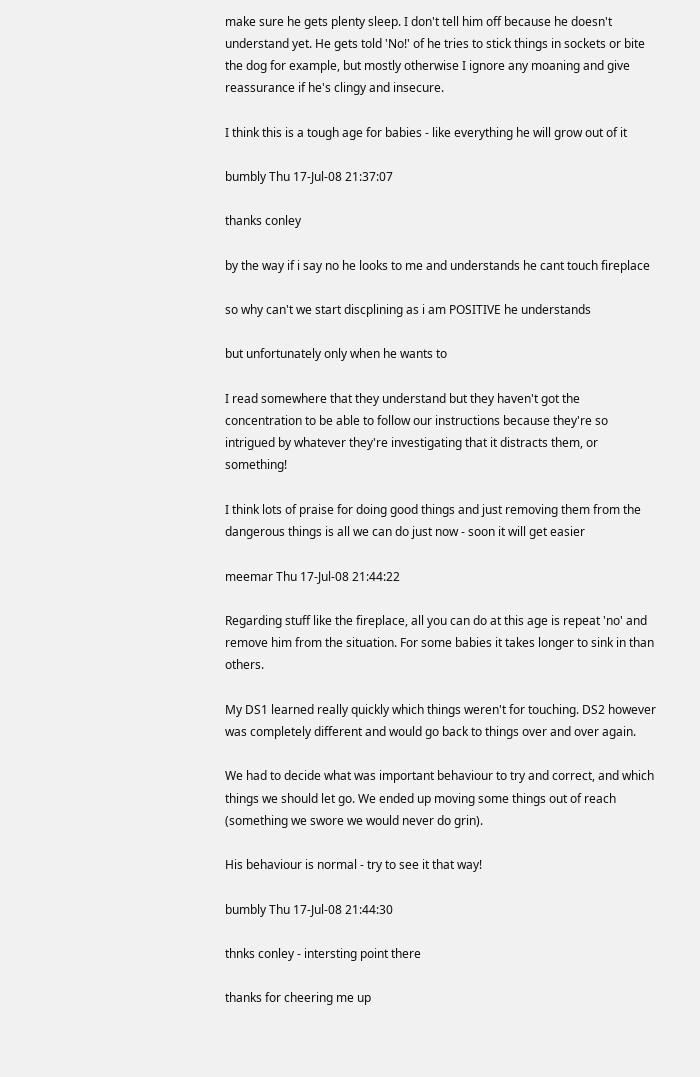make sure he gets plenty sleep. I don't tell him off because he doesn't understand yet. He gets told 'No!' of he tries to stick things in sockets or bite the dog for example, but mostly otherwise I ignore any moaning and give reassurance if he's clingy and insecure.

I think this is a tough age for babies - like everything he will grow out of it

bumbly Thu 17-Jul-08 21:37:07

thanks conley

by the way if i say no he looks to me and understands he cant touch fireplace

so why can't we start discplining as i am POSITIVE he understands

but unfortunately only when he wants to

I read somewhere that they understand but they haven't got the concentration to be able to follow our instructions because they're so intrigued by whatever they're investigating that it distracts them, or something!

I think lots of praise for doing good things and just removing them from the dangerous things is all we can do just now - soon it will get easier

meemar Thu 17-Jul-08 21:44:22

Regarding stuff like the fireplace, all you can do at this age is repeat 'no' and remove him from the situation. For some babies it takes longer to sink in than others.

My DS1 learned really quickly which things weren't for touching. DS2 however was completely different and would go back to things over and over again.

We had to decide what was important behaviour to try and correct, and which things we should let go. We ended up moving some things out of reach (something we swore we would never do grin).

His behaviour is normal - try to see it that way!

bumbly Thu 17-Jul-08 21:44:30

thnks conley - intersting point there

thanks for cheering me up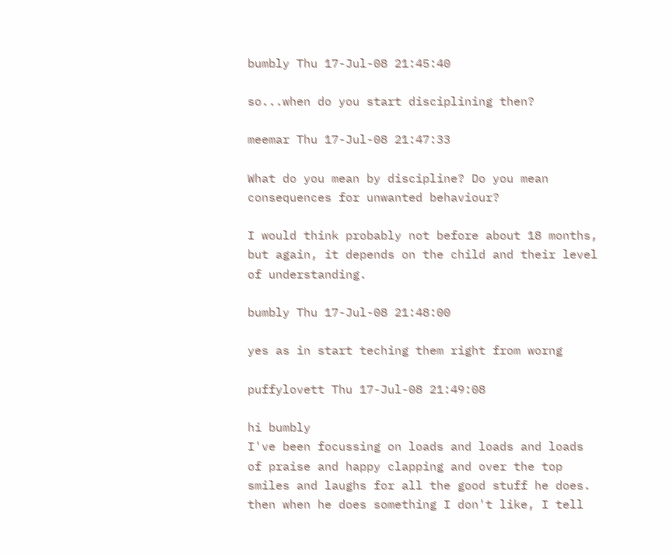bumbly Thu 17-Jul-08 21:45:40

so...when do you start disciplining then?

meemar Thu 17-Jul-08 21:47:33

What do you mean by discipline? Do you mean consequences for unwanted behaviour?

I would think probably not before about 18 months, but again, it depends on the child and their level of understanding.

bumbly Thu 17-Jul-08 21:48:00

yes as in start teching them right from worng

puffylovett Thu 17-Jul-08 21:49:08

hi bumbly
I've been focussing on loads and loads and loads of praise and happy clapping and over the top smiles and laughs for all the good stuff he does.
then when he does something I don't like, I tell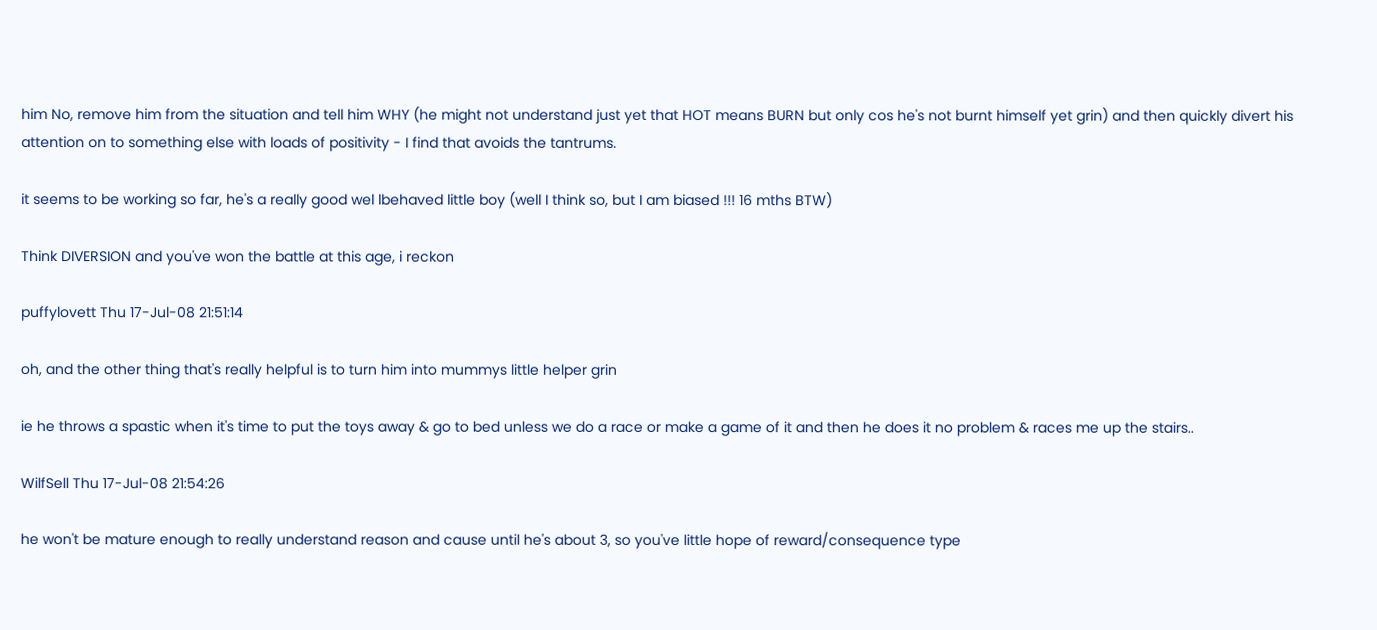him No, remove him from the situation and tell him WHY (he might not understand just yet that HOT means BURN but only cos he's not burnt himself yet grin) and then quickly divert his attention on to something else with loads of positivity - I find that avoids the tantrums.

it seems to be working so far, he's a really good wel lbehaved little boy (well I think so, but I am biased !!! 16 mths BTW)

Think DIVERSION and you've won the battle at this age, i reckon

puffylovett Thu 17-Jul-08 21:51:14

oh, and the other thing that's really helpful is to turn him into mummys little helper grin

ie he throws a spastic when it's time to put the toys away & go to bed unless we do a race or make a game of it and then he does it no problem & races me up the stairs..

WilfSell Thu 17-Jul-08 21:54:26

he won't be mature enough to really understand reason and cause until he's about 3, so you've little hope of reward/consequence type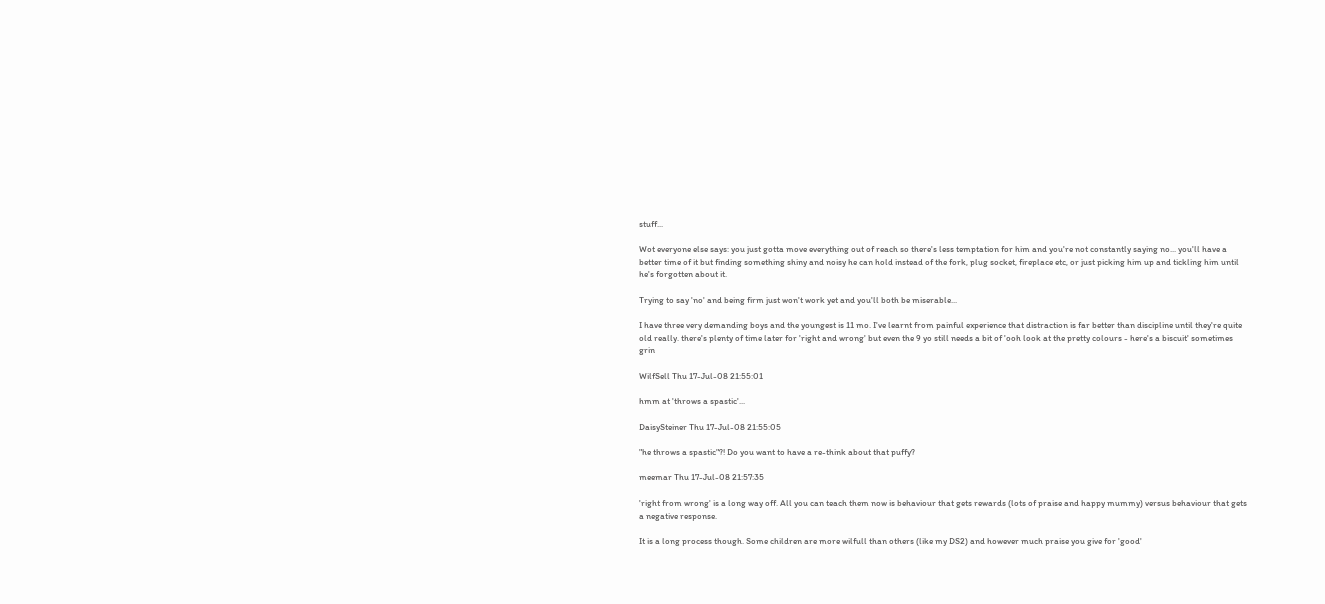stuff...

Wot everyone else says: you just gotta move everything out of reach so there's less temptation for him and you're not constantly saying no... you'll have a better time of it but finding something shiny and noisy he can hold instead of the fork, plug socket, fireplace etc, or just picking him up and tickling him until he's forgotten about it.

Trying to say 'no' and being firm just won't work yet and you'll both be miserable...

I have three very demanding boys and the youngest is 11 mo. I've learnt from painful experience that distraction is far better than discipline until they're quite old really. there's plenty of time later for 'right and wrong' but even the 9 yo still needs a bit of 'ooh look at the pretty colours - here's a biscuit' sometimes grin

WilfSell Thu 17-Jul-08 21:55:01

hmm at 'throws a spastic'...

DaisySteiner Thu 17-Jul-08 21:55:05

"he throws a spastic"?! Do you want to have a re-think about that puffy?

meemar Thu 17-Jul-08 21:57:35

'right from wrong' is a long way off. All you can teach them now is behaviour that gets rewards (lots of praise and happy mummy) versus behaviour that gets a negative response.

It is a long process though. Some children are more wilfull than others (like my DS2) and however much praise you give for 'good'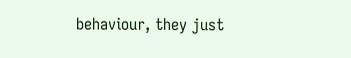behaviour, they just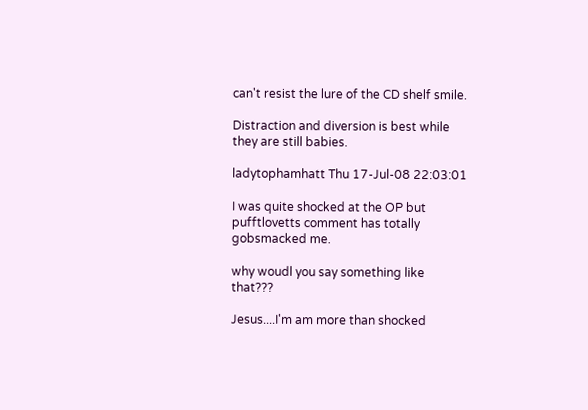can't resist the lure of the CD shelf smile.

Distraction and diversion is best while they are still babies.

ladytophamhatt Thu 17-Jul-08 22:03:01

I was quite shocked at the OP but pufftlovetts comment has totally gobsmacked me.

why woudl you say something like that???

Jesus....I'm am more than shocked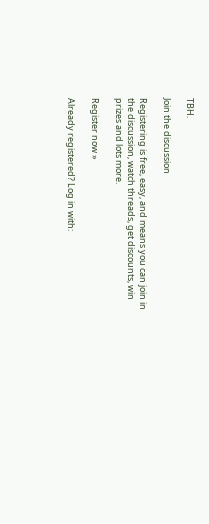TBH.

Join the discussion

Registering is free, easy, and means you can join in the discussion, watch threads, get discounts, win prizes and lots more.

Register now »

Already registered? Log in with: